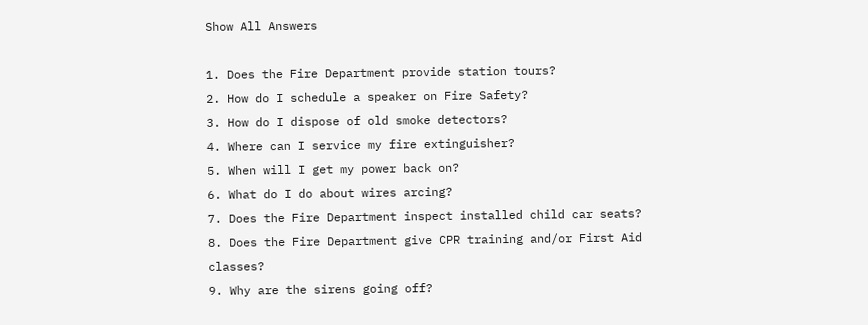Show All Answers

1. Does the Fire Department provide station tours?
2. How do I schedule a speaker on Fire Safety?
3. How do I dispose of old smoke detectors?
4. Where can I service my fire extinguisher?
5. When will I get my power back on?
6. What do I do about wires arcing?
7. Does the Fire Department inspect installed child car seats?
8. Does the Fire Department give CPR training and/or First Aid classes?
9. Why are the sirens going off?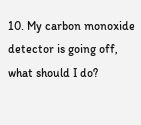10. My carbon monoxide detector is going off, what should I do?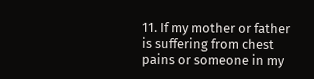11. If my mother or father is suffering from chest pains or someone in my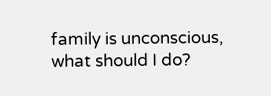family is unconscious, what should I do?